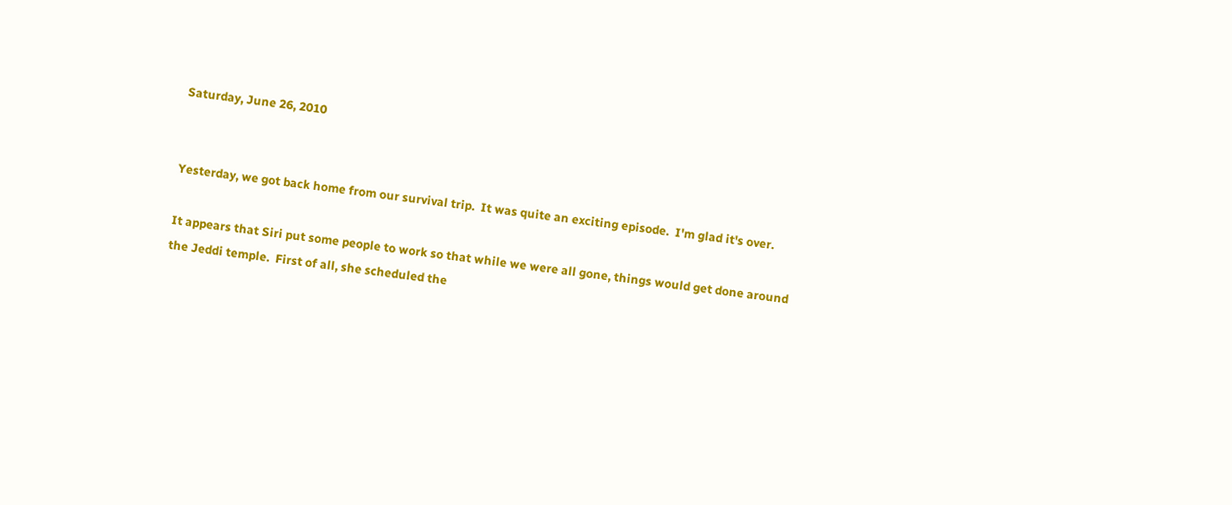Saturday, June 26, 2010


Yesterday, we got back home from our survival trip.  It was quite an exciting episode.  I'm glad it's over.

It appears that Siri put some people to work so that while we were all gone, things would get done around the Jeddi temple.  First of all, she scheduled the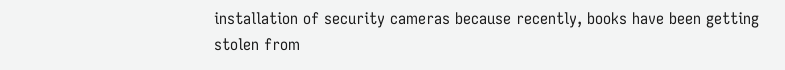installation of security cameras because recently, books have been getting stolen from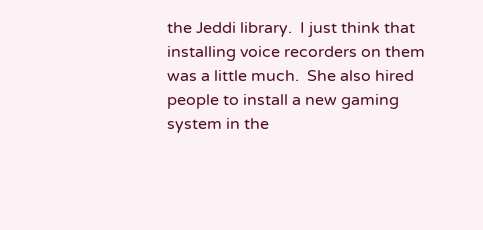the Jeddi library.  I just think that installing voice recorders on them was a little much.  She also hired people to install a new gaming system in the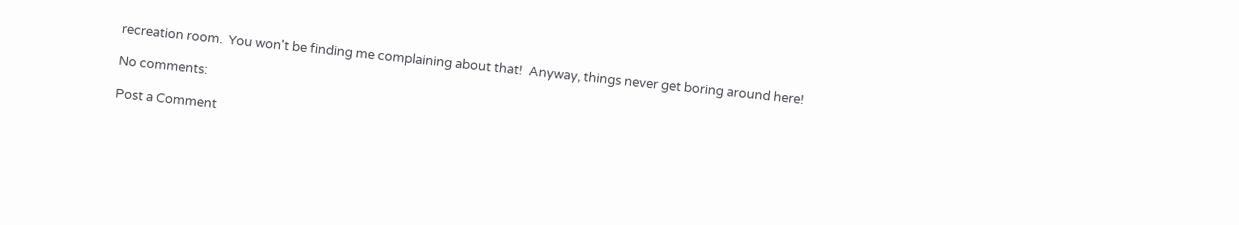recreation room.  You won't be finding me complaining about that!  Anyway, things never get boring around here!

No comments:

Post a Comment